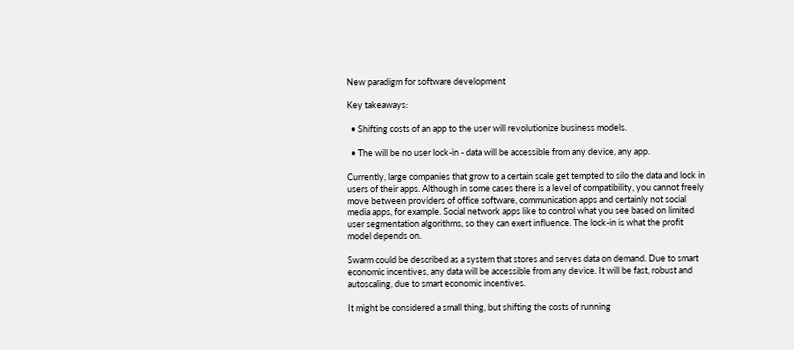New paradigm for software development

Key takeaways:

  • Shifting costs of an app to the user will revolutionize business models.

  • The will be no user lock-in - data will be accessible from any device, any app.

Currently, large companies that grow to a certain scale get tempted to silo the data and lock in users of their apps. Although in some cases there is a level of compatibility, you cannot freely move between providers of office software, communication apps and certainly not social media apps, for example. Social network apps like to control what you see based on limited user segmentation algorithms, so they can exert influence. The lock-in is what the profit model depends on.

Swarm could be described as a system that stores and serves data on demand. Due to smart economic incentives, any data will be accessible from any device. It will be fast, robust and autoscaling, due to smart economic incentives.

It might be considered a small thing, but shifting the costs of running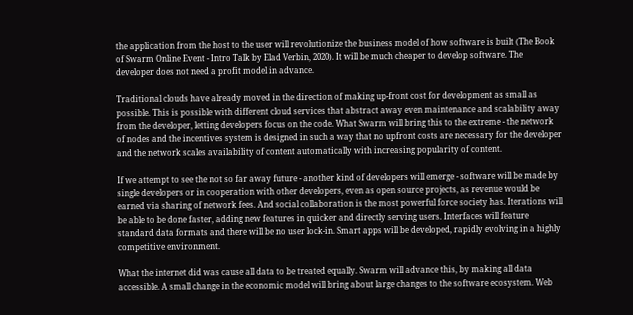the application from the host to the user will revolutionize the business model of how software is built (The Book of Swarm Online Event - Intro Talk by Elad Verbin, 2020). It will be much cheaper to develop software. The developer does not need a profit model in advance.

Traditional clouds have already moved in the direction of making up-front cost for development as small as possible. This is possible with different cloud services that abstract away even maintenance and scalability away from the developer, letting developers focus on the code. What Swarm will bring this to the extreme - the network of nodes and the incentives system is designed in such a way that no upfront costs are necessary for the developer and the network scales availability of content automatically with increasing popularity of content.

If we attempt to see the not so far away future - another kind of developers will emerge - software will be made by single developers or in cooperation with other developers, even as open source projects, as revenue would be earned via sharing of network fees. And social collaboration is the most powerful force society has. Iterations will be able to be done faster, adding new features in quicker and directly serving users. Interfaces will feature standard data formats and there will be no user lock-in. Smart apps will be developed, rapidly evolving in a highly competitive environment.

What the internet did was cause all data to be treated equally. Swarm will advance this, by making all data accessible. A small change in the economic model will bring about large changes to the software ecosystem. Web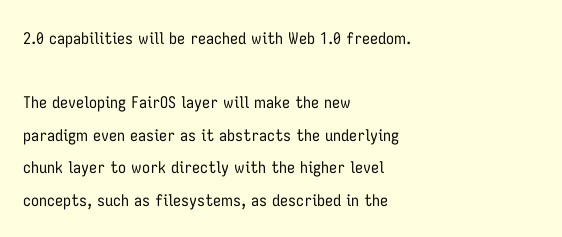2.0 capabilities will be reached with Web 1.0 freedom.

The developing FairOS layer will make the new paradigm even easier as it abstracts the underlying chunk layer to work directly with the higher level concepts, such as filesystems, as described in the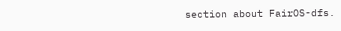section about FairOS-dfs.